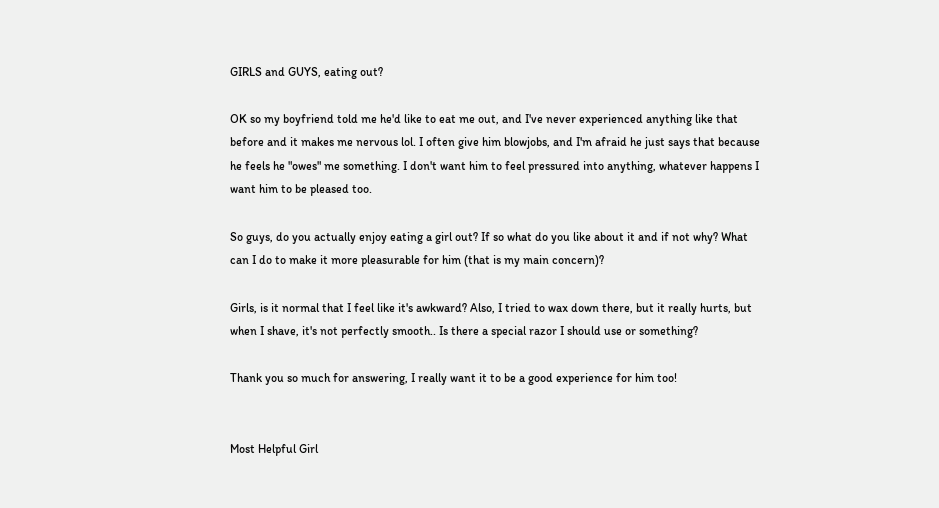GIRLS and GUYS, eating out?

OK so my boyfriend told me he'd like to eat me out, and I've never experienced anything like that before and it makes me nervous lol. I often give him blowjobs, and I'm afraid he just says that because he feels he "owes" me something. I don't want him to feel pressured into anything, whatever happens I want him to be pleased too.

So guys, do you actually enjoy eating a girl out? If so what do you like about it and if not why? What can I do to make it more pleasurable for him (that is my main concern)?

Girls, is it normal that I feel like it's awkward? Also, I tried to wax down there, but it really hurts, but when I shave, it's not perfectly smooth.. Is there a special razor I should use or something?

Thank you so much for answering, I really want it to be a good experience for him too!


Most Helpful Girl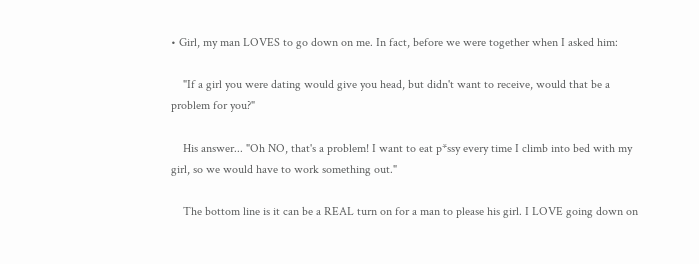• Girl, my man LOVES to go down on me. In fact, before we were together when I asked him:

    "If a girl you were dating would give you head, but didn't want to receive, would that be a problem for you?"

    His answer... "Oh NO, that's a problem! I want to eat p*ssy every time I climb into bed with my girl, so we would have to work something out."

    The bottom line is it can be a REAL turn on for a man to please his girl. I LOVE going down on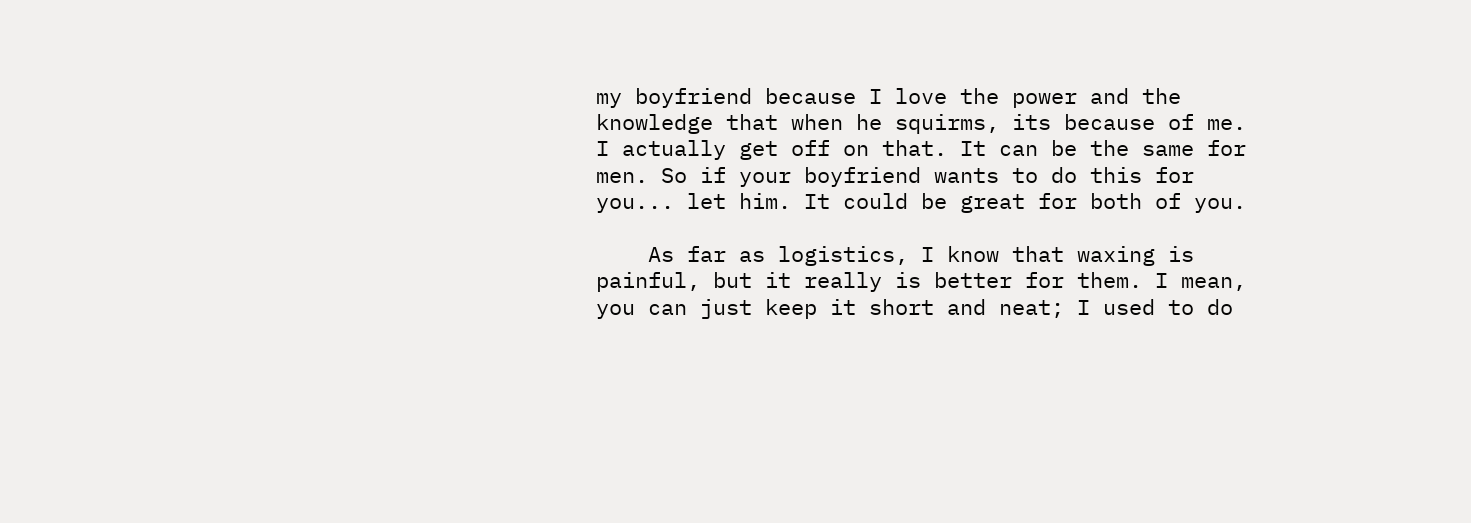my boyfriend because I love the power and the knowledge that when he squirms, its because of me. I actually get off on that. It can be the same for men. So if your boyfriend wants to do this for you... let him. It could be great for both of you.

    As far as logistics, I know that waxing is painful, but it really is better for them. I mean, you can just keep it short and neat; I used to do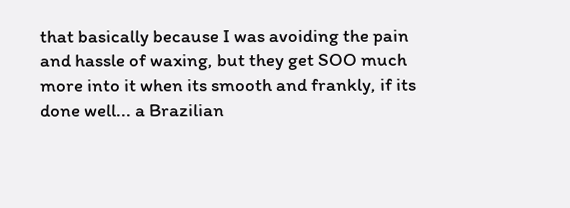that basically because I was avoiding the pain and hassle of waxing, but they get SOO much more into it when its smooth and frankly, if its done well... a Brazilian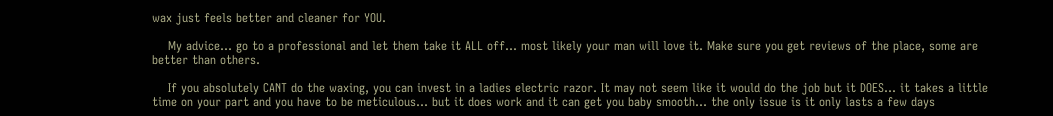wax just feels better and cleaner for YOU.

    My advice... go to a professional and let them take it ALL off... most likely your man will love it. Make sure you get reviews of the place, some are better than others.

    If you absolutely CANT do the waxing, you can invest in a ladies electric razor. It may not seem like it would do the job but it DOES... it takes a little time on your part and you have to be meticulous... but it does work and it can get you baby smooth... the only issue is it only lasts a few days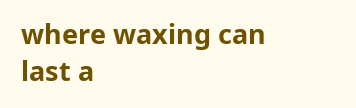where waxing can last a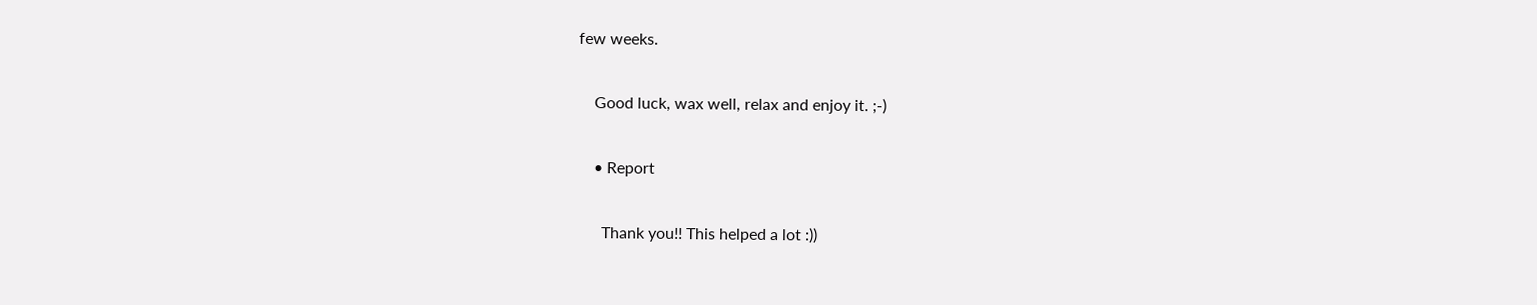few weeks.

    Good luck, wax well, relax and enjoy it. ;-)

    • Report

      Thank you!! This helped a lot :))